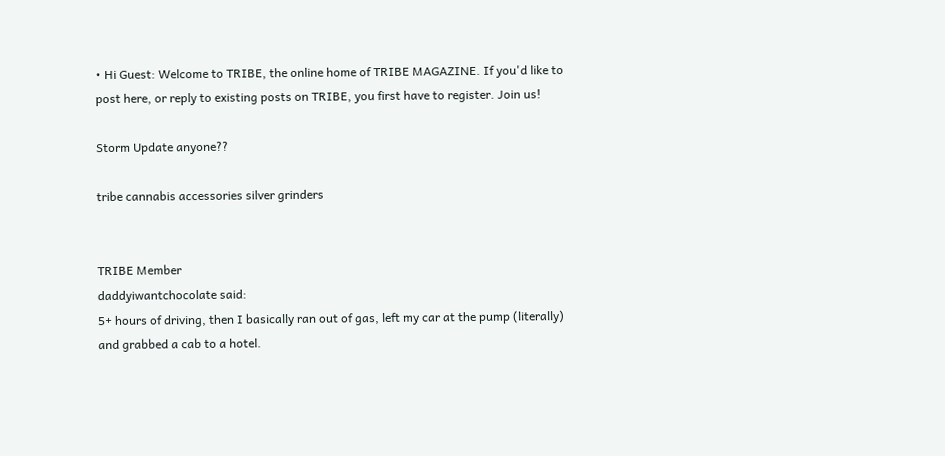• Hi Guest: Welcome to TRIBE, the online home of TRIBE MAGAZINE. If you'd like to post here, or reply to existing posts on TRIBE, you first have to register. Join us!

Storm Update anyone??

tribe cannabis accessories silver grinders


TRIBE Member
daddyiwantchocolate said:
5+ hours of driving, then I basically ran out of gas, left my car at the pump (literally) and grabbed a cab to a hotel.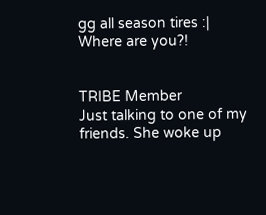gg all season tires :|
Where are you?!


TRIBE Member
Just talking to one of my friends. She woke up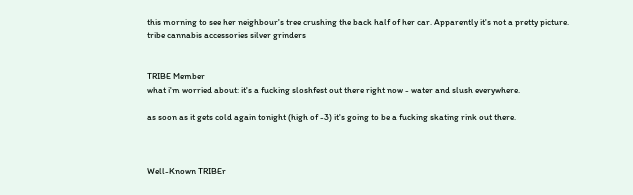this morning to see her neighbour's tree crushing the back half of her car. Apparently it's not a pretty picture.
tribe cannabis accessories silver grinders


TRIBE Member
what i'm worried about: it's a fucking sloshfest out there right now - water and slush everywhere.

as soon as it gets cold again tonight (high of -3) it's going to be a fucking skating rink out there.



Well-Known TRIBEr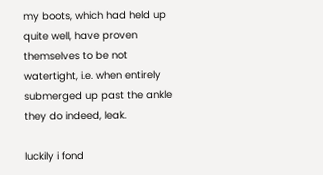my boots, which had held up quite well, have proven themselves to be not watertight, i.e. when entirely submerged up past the ankle they do indeed, leak.

luckily i fond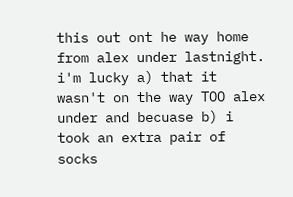this out ont he way home from alex under lastnight. i'm lucky a) that it wasn't on the way TOO alex under and becuase b) i took an extra pair of socks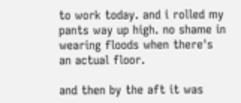to work today. and i rolled my pants way up high. no shame in wearing floods when there's an actual floor.

and then by the aft it was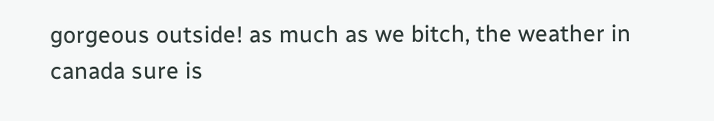gorgeous outside! as much as we bitch, the weather in canada sure is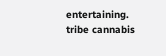entertaining.
tribe cannabis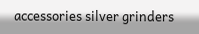accessories silver grinders